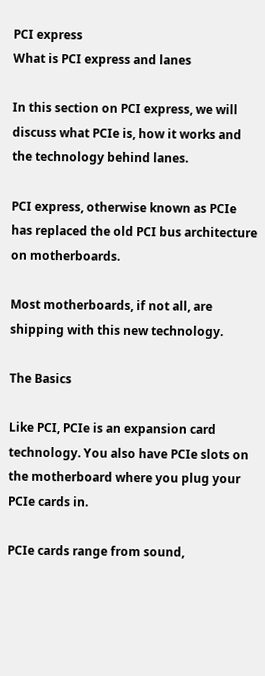PCI express
What is PCI express and lanes

In this section on PCI express, we will discuss what PCIe is, how it works and the technology behind lanes.

PCI express, otherwise known as PCIe has replaced the old PCI bus architecture on motherboards.

Most motherboards, if not all, are shipping with this new technology.

The Basics

Like PCI, PCIe is an expansion card technology. You also have PCIe slots on the motherboard where you plug your PCIe cards in.

PCIe cards range from sound,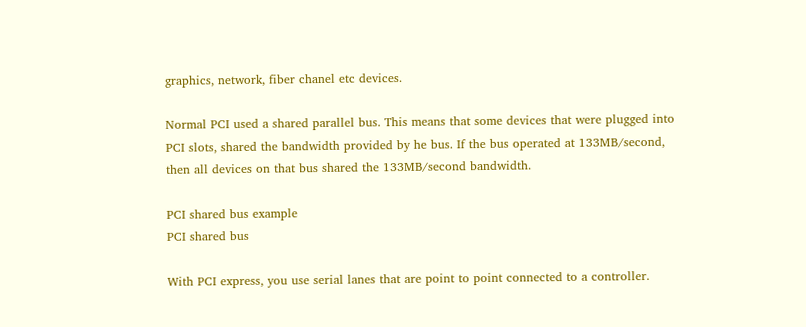graphics, network, fiber chanel etc devices.

Normal PCI used a shared parallel bus. This means that some devices that were plugged into PCI slots, shared the bandwidth provided by he bus. If the bus operated at 133MB/second, then all devices on that bus shared the 133MB/second bandwidth.

PCI shared bus example
PCI shared bus

With PCI express, you use serial lanes that are point to point connected to a controller.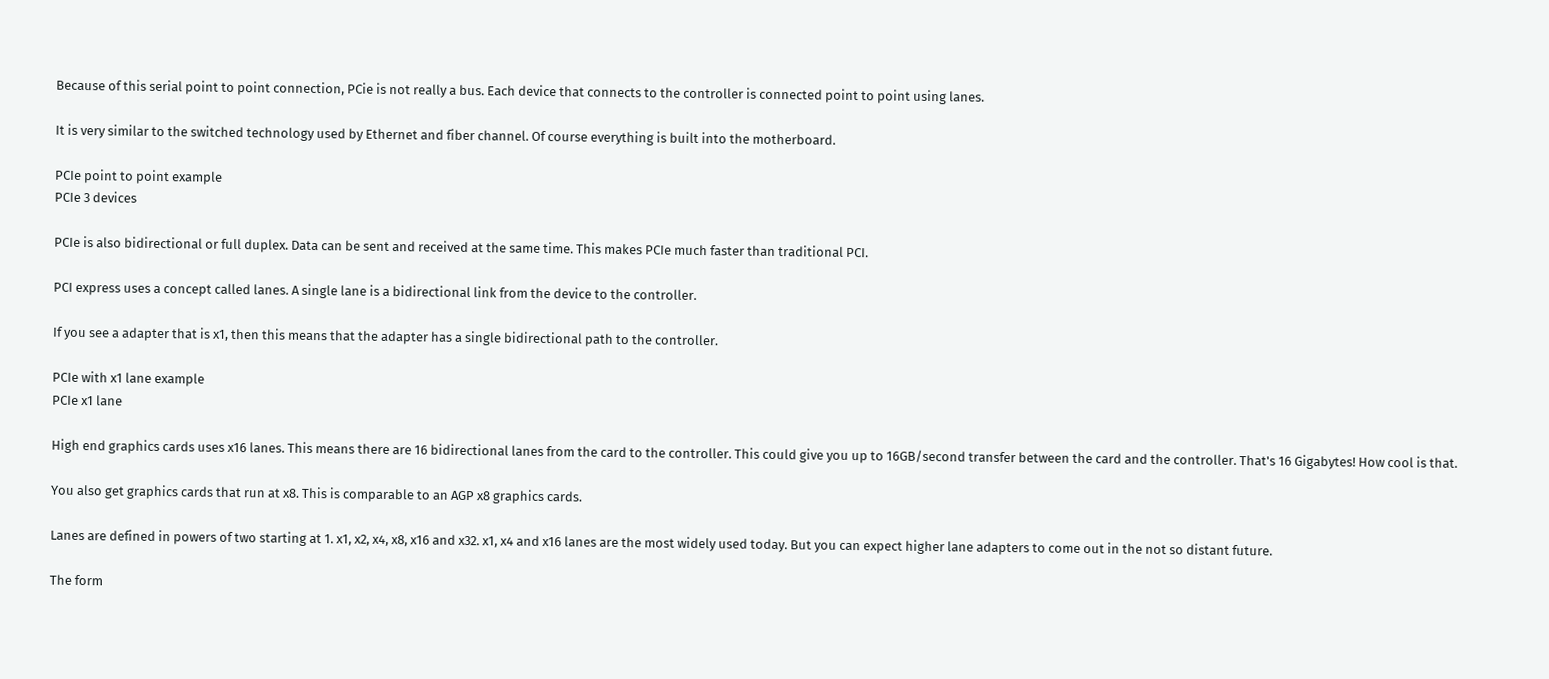Because of this serial point to point connection, PCie is not really a bus. Each device that connects to the controller is connected point to point using lanes.

It is very similar to the switched technology used by Ethernet and fiber channel. Of course everything is built into the motherboard.

PCIe point to point example
PCIe 3 devices

PCIe is also bidirectional or full duplex. Data can be sent and received at the same time. This makes PCIe much faster than traditional PCI.

PCI express uses a concept called lanes. A single lane is a bidirectional link from the device to the controller.

If you see a adapter that is x1, then this means that the adapter has a single bidirectional path to the controller.

PCIe with x1 lane example
PCIe x1 lane

High end graphics cards uses x16 lanes. This means there are 16 bidirectional lanes from the card to the controller. This could give you up to 16GB/second transfer between the card and the controller. That's 16 Gigabytes! How cool is that.

You also get graphics cards that run at x8. This is comparable to an AGP x8 graphics cards.

Lanes are defined in powers of two starting at 1. x1, x2, x4, x8, x16 and x32. x1, x4 and x16 lanes are the most widely used today. But you can expect higher lane adapters to come out in the not so distant future.

The form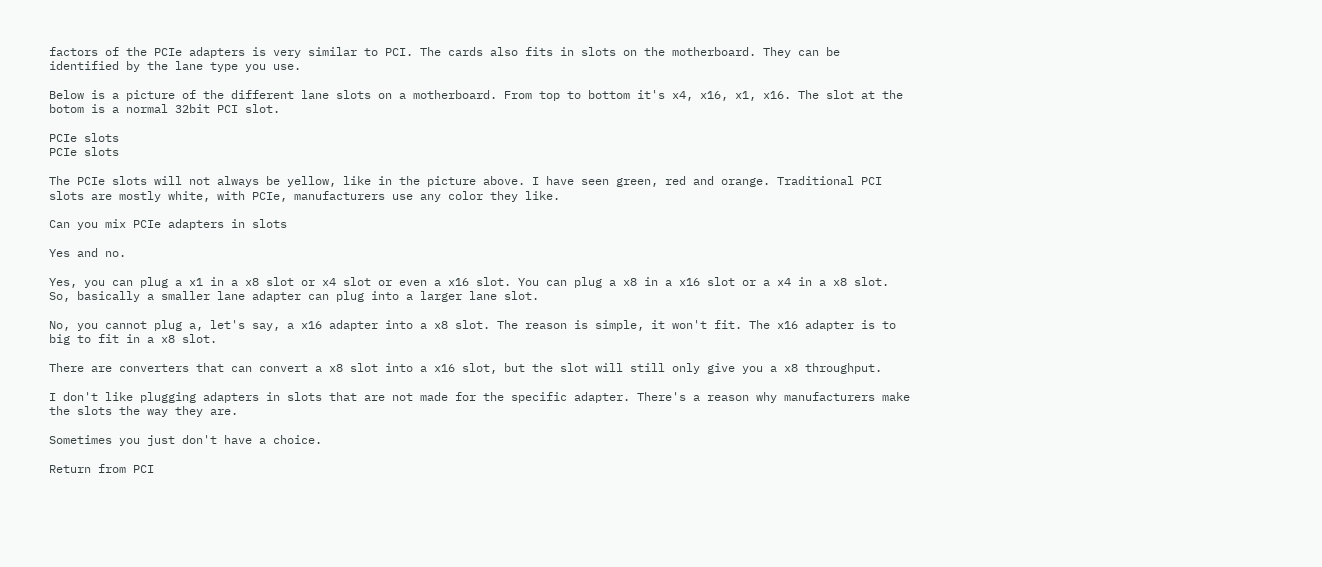factors of the PCIe adapters is very similar to PCI. The cards also fits in slots on the motherboard. They can be identified by the lane type you use.

Below is a picture of the different lane slots on a motherboard. From top to bottom it's x4, x16, x1, x16. The slot at the botom is a normal 32bit PCI slot.

PCIe slots
PCIe slots

The PCIe slots will not always be yellow, like in the picture above. I have seen green, red and orange. Traditional PCI slots are mostly white, with PCIe, manufacturers use any color they like.

Can you mix PCIe adapters in slots

Yes and no.

Yes, you can plug a x1 in a x8 slot or x4 slot or even a x16 slot. You can plug a x8 in a x16 slot or a x4 in a x8 slot. So, basically a smaller lane adapter can plug into a larger lane slot.

No, you cannot plug a, let's say, a x16 adapter into a x8 slot. The reason is simple, it won't fit. The x16 adapter is to big to fit in a x8 slot.

There are converters that can convert a x8 slot into a x16 slot, but the slot will still only give you a x8 throughput.

I don't like plugging adapters in slots that are not made for the specific adapter. There's a reason why manufacturers make the slots the way they are.

Sometimes you just don't have a choice.

Return from PCI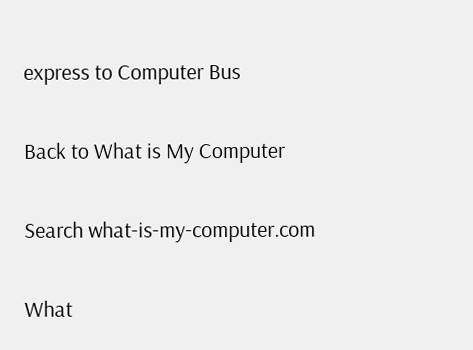express to Computer Bus

Back to What is My Computer

Search what-is-my-computer.com

What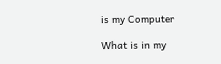is my Computer

What is in my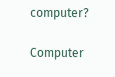computer?

Computer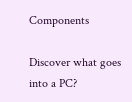Components

Discover what goes into a PC?